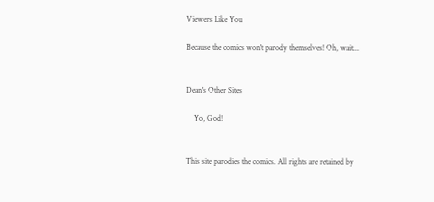Viewers Like You

Because the comics won't parody themselves! Oh, wait...


Dean's Other Sites

    Yo, God!


This site parodies the comics. All rights are retained by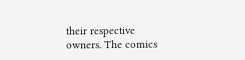their respective owners. The comics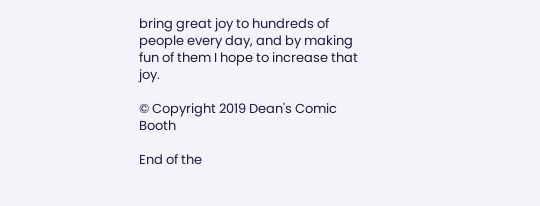bring great joy to hundreds of people every day, and by making fun of them I hope to increase that joy.

© Copyright 2019 Dean's Comic Booth

End of the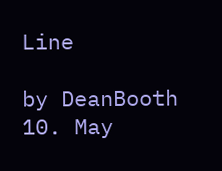Line

by DeanBooth 10. May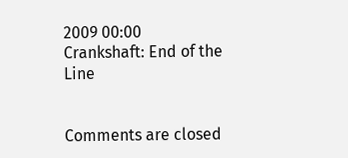2009 00:00
Crankshaft: End of the Line


Comments are closed